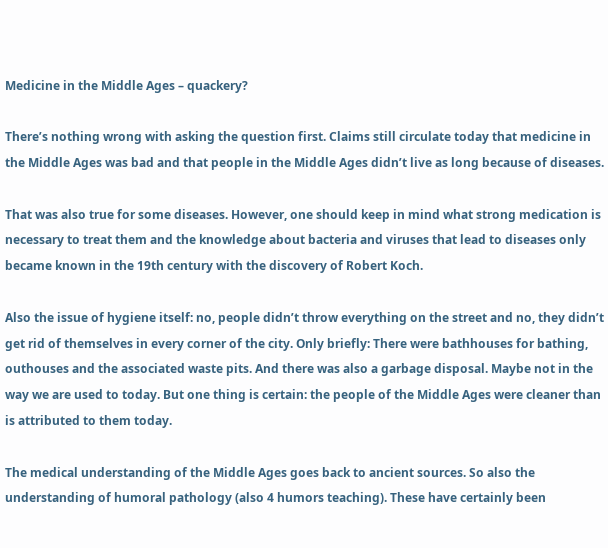Medicine in the Middle Ages – quackery?

There’s nothing wrong with asking the question first. Claims still circulate today that medicine in the Middle Ages was bad and that people in the Middle Ages didn’t live as long because of diseases.

That was also true for some diseases. However, one should keep in mind what strong medication is necessary to treat them and the knowledge about bacteria and viruses that lead to diseases only became known in the 19th century with the discovery of Robert Koch.

Also the issue of hygiene itself: no, people didn’t throw everything on the street and no, they didn’t get rid of themselves in every corner of the city. Only briefly: There were bathhouses for bathing, outhouses and the associated waste pits. And there was also a garbage disposal. Maybe not in the way we are used to today. But one thing is certain: the people of the Middle Ages were cleaner than is attributed to them today.

The medical understanding of the Middle Ages goes back to ancient sources. So also the understanding of humoral pathology (also 4 humors teaching). These have certainly been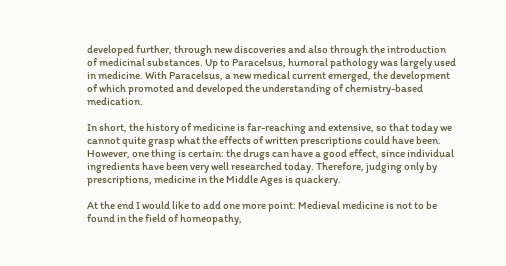developed further, through new discoveries and also through the introduction of medicinal substances. Up to Paracelsus, humoral pathology was largely used in medicine. With Paracelsus, a new medical current emerged, the development of which promoted and developed the understanding of chemistry-based medication.

In short, the history of medicine is far-reaching and extensive, so that today we cannot quite grasp what the effects of written prescriptions could have been. However, one thing is certain: the drugs can have a good effect, since individual ingredients have been very well researched today. Therefore, judging only by prescriptions, medicine in the Middle Ages is quackery.

At the end I would like to add one more point: Medieval medicine is not to be found in the field of homeopathy,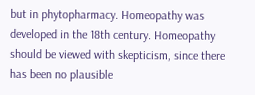but in phytopharmacy. Homeopathy was developed in the 18th century. Homeopathy should be viewed with skepticism, since there has been no plausible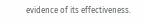evidence of its effectiveness.